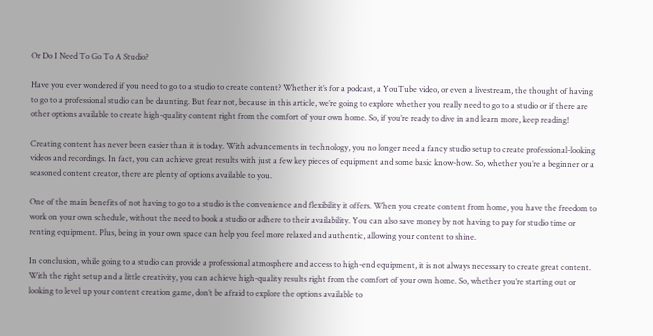Or Do I Need To Go To A Studio?

Have you ever wondered if you need to go to a studio to create content? Whether it’s for a podcast, a YouTube video, or even a livestream, the thought of having to go to a professional studio can be daunting. But fear not, because in this article, we’re going to explore whether you really need to go to a studio or if there are other options available to create high-quality content right from the comfort of your own home. So, if you’re ready to dive in and learn more, keep reading!

Creating content has never been easier than it is today. With advancements in technology, you no longer need a fancy studio setup to create professional-looking videos and recordings. In fact, you can achieve great results with just a few key pieces of equipment and some basic know-how. So, whether you’re a beginner or a seasoned content creator, there are plenty of options available to you.

One of the main benefits of not having to go to a studio is the convenience and flexibility it offers. When you create content from home, you have the freedom to work on your own schedule, without the need to book a studio or adhere to their availability. You can also save money by not having to pay for studio time or renting equipment. Plus, being in your own space can help you feel more relaxed and authentic, allowing your content to shine.

In conclusion, while going to a studio can provide a professional atmosphere and access to high-end equipment, it is not always necessary to create great content. With the right setup and a little creativity, you can achieve high-quality results right from the comfort of your own home. So, whether you’re starting out or looking to level up your content creation game, don’t be afraid to explore the options available to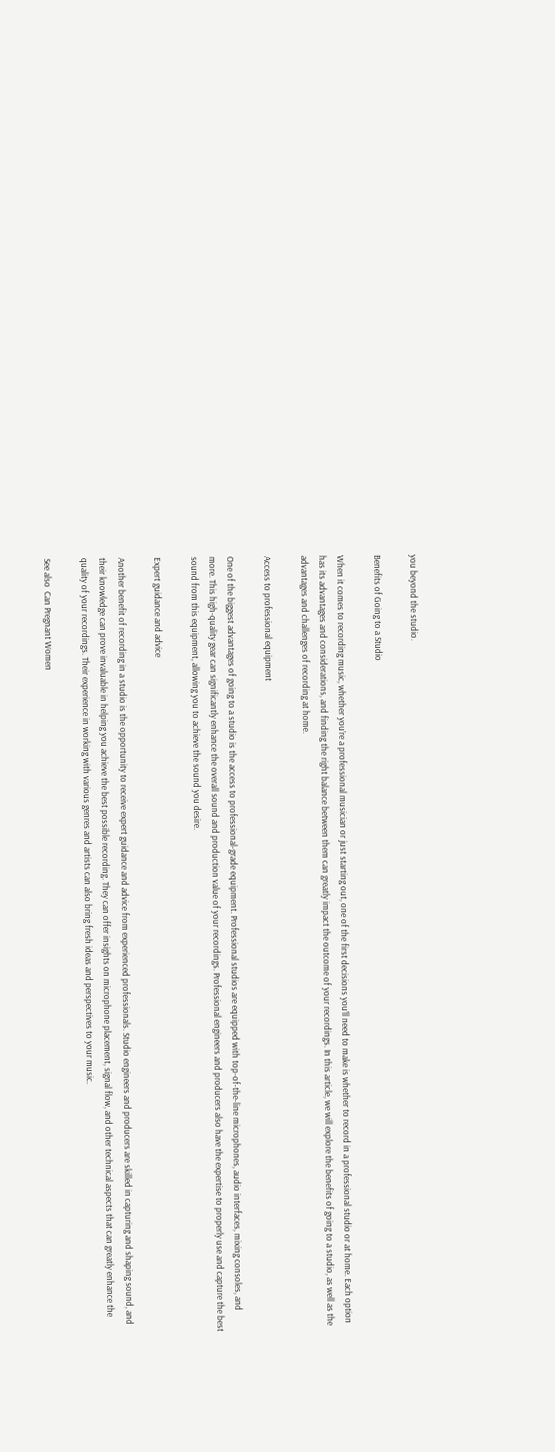you beyond the studio.

Benefits of Going to a Studio

When it comes to recording music, whether you’re a professional musician or just starting out, one of the first decisions you’ll need to make is whether to record in a professional studio or at home. Each option has its advantages and considerations, and finding the right balance between them can greatly impact the outcome of your recordings. In this article, we will explore the benefits of going to a studio, as well as the advantages and challenges of recording at home.

Access to professional equipment

One of the biggest advantages of going to a studio is the access to professional-grade equipment. Professional studios are equipped with top-of-the-line microphones, audio interfaces, mixing consoles, and more. This high-quality gear can significantly enhance the overall sound and production value of your recordings. Professional engineers and producers also have the expertise to properly use and capture the best sound from this equipment, allowing you to achieve the sound you desire.

Expert guidance and advice

Another benefit of recording in a studio is the opportunity to receive expert guidance and advice from experienced professionals. Studio engineers and producers are skilled in capturing and shaping sound, and their knowledge can prove invaluable in helping you achieve the best possible recording. They can offer insights on microphone placement, signal flow, and other technical aspects that can greatly enhance the quality of your recordings. Their experience in working with various genres and artists can also bring fresh ideas and perspectives to your music.

See also  Can Pregnant Women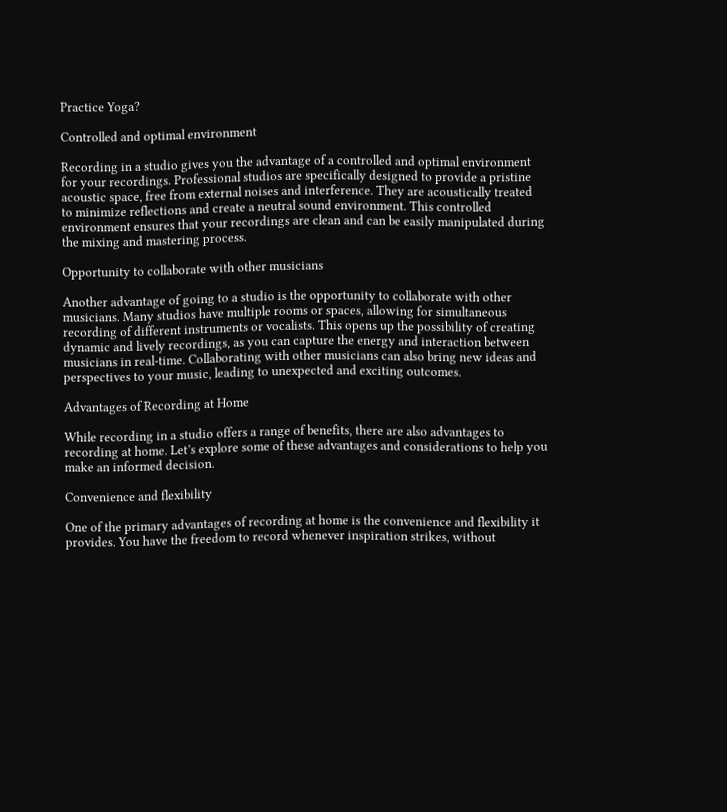Practice Yoga?

Controlled and optimal environment

Recording in a studio gives you the advantage of a controlled and optimal environment for your recordings. Professional studios are specifically designed to provide a pristine acoustic space, free from external noises and interference. They are acoustically treated to minimize reflections and create a neutral sound environment. This controlled environment ensures that your recordings are clean and can be easily manipulated during the mixing and mastering process.

Opportunity to collaborate with other musicians

Another advantage of going to a studio is the opportunity to collaborate with other musicians. Many studios have multiple rooms or spaces, allowing for simultaneous recording of different instruments or vocalists. This opens up the possibility of creating dynamic and lively recordings, as you can capture the energy and interaction between musicians in real-time. Collaborating with other musicians can also bring new ideas and perspectives to your music, leading to unexpected and exciting outcomes.

Advantages of Recording at Home

While recording in a studio offers a range of benefits, there are also advantages to recording at home. Let’s explore some of these advantages and considerations to help you make an informed decision.

Convenience and flexibility

One of the primary advantages of recording at home is the convenience and flexibility it provides. You have the freedom to record whenever inspiration strikes, without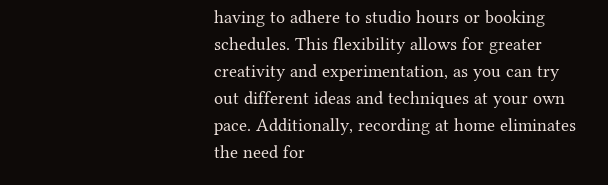having to adhere to studio hours or booking schedules. This flexibility allows for greater creativity and experimentation, as you can try out different ideas and techniques at your own pace. Additionally, recording at home eliminates the need for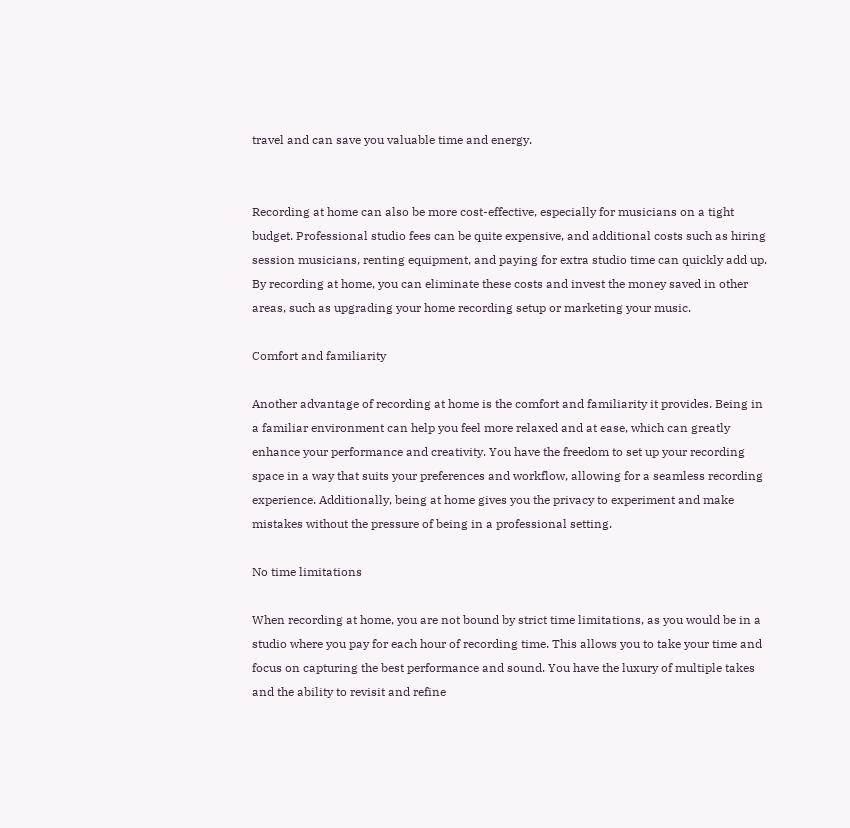travel and can save you valuable time and energy.


Recording at home can also be more cost-effective, especially for musicians on a tight budget. Professional studio fees can be quite expensive, and additional costs such as hiring session musicians, renting equipment, and paying for extra studio time can quickly add up. By recording at home, you can eliminate these costs and invest the money saved in other areas, such as upgrading your home recording setup or marketing your music.

Comfort and familiarity

Another advantage of recording at home is the comfort and familiarity it provides. Being in a familiar environment can help you feel more relaxed and at ease, which can greatly enhance your performance and creativity. You have the freedom to set up your recording space in a way that suits your preferences and workflow, allowing for a seamless recording experience. Additionally, being at home gives you the privacy to experiment and make mistakes without the pressure of being in a professional setting.

No time limitations

When recording at home, you are not bound by strict time limitations, as you would be in a studio where you pay for each hour of recording time. This allows you to take your time and focus on capturing the best performance and sound. You have the luxury of multiple takes and the ability to revisit and refine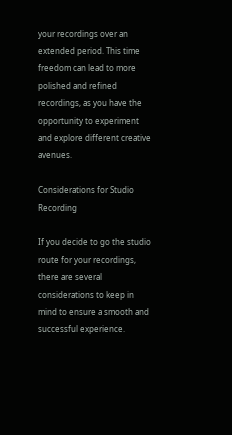your recordings over an extended period. This time freedom can lead to more polished and refined recordings, as you have the opportunity to experiment and explore different creative avenues.

Considerations for Studio Recording

If you decide to go the studio route for your recordings, there are several considerations to keep in mind to ensure a smooth and successful experience.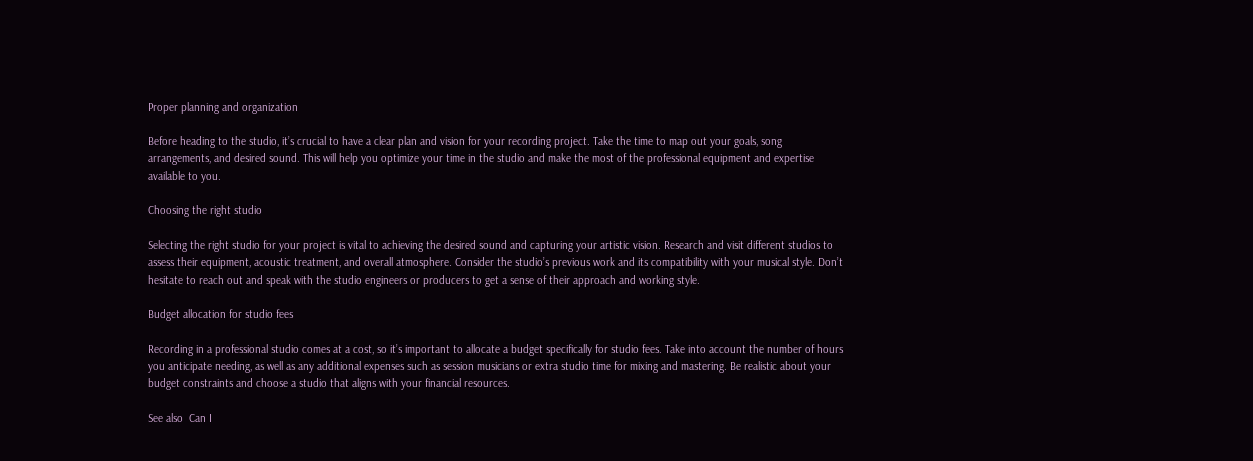Proper planning and organization

Before heading to the studio, it’s crucial to have a clear plan and vision for your recording project. Take the time to map out your goals, song arrangements, and desired sound. This will help you optimize your time in the studio and make the most of the professional equipment and expertise available to you.

Choosing the right studio

Selecting the right studio for your project is vital to achieving the desired sound and capturing your artistic vision. Research and visit different studios to assess their equipment, acoustic treatment, and overall atmosphere. Consider the studio’s previous work and its compatibility with your musical style. Don’t hesitate to reach out and speak with the studio engineers or producers to get a sense of their approach and working style.

Budget allocation for studio fees

Recording in a professional studio comes at a cost, so it’s important to allocate a budget specifically for studio fees. Take into account the number of hours you anticipate needing, as well as any additional expenses such as session musicians or extra studio time for mixing and mastering. Be realistic about your budget constraints and choose a studio that aligns with your financial resources.

See also  Can I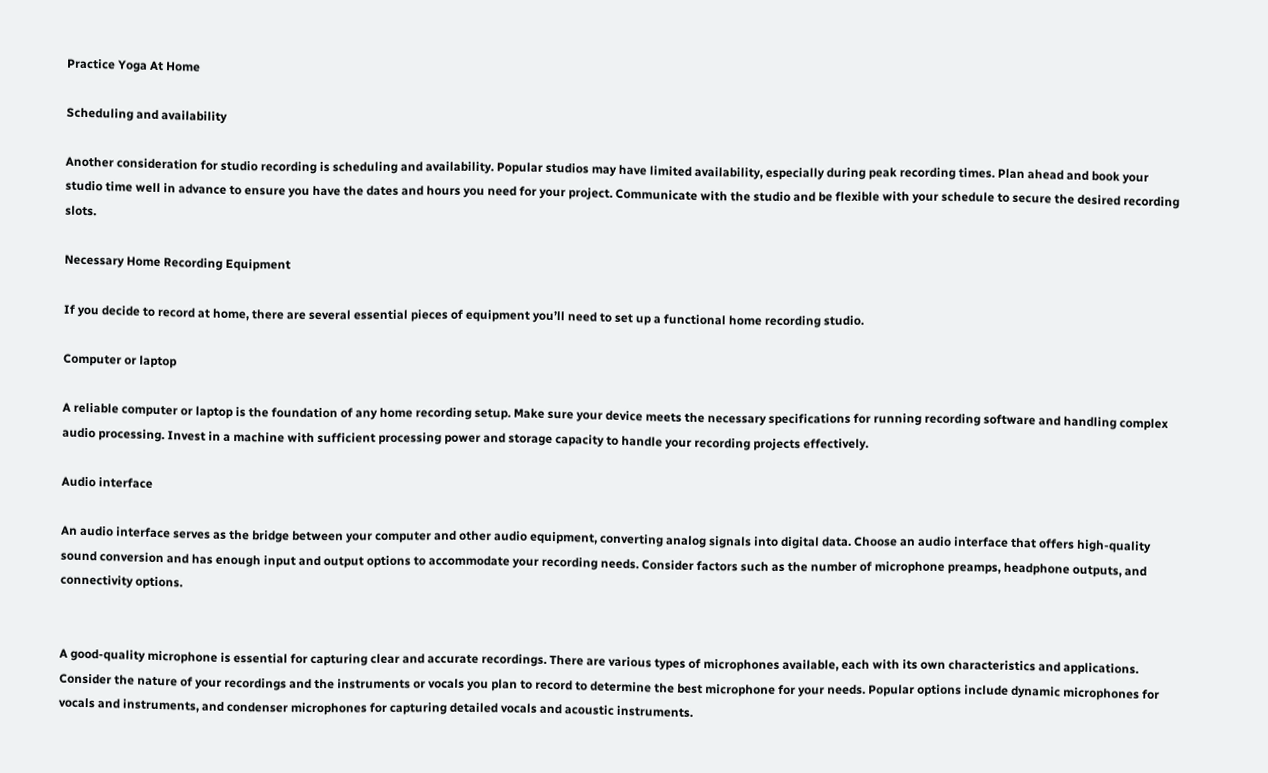Practice Yoga At Home

Scheduling and availability

Another consideration for studio recording is scheduling and availability. Popular studios may have limited availability, especially during peak recording times. Plan ahead and book your studio time well in advance to ensure you have the dates and hours you need for your project. Communicate with the studio and be flexible with your schedule to secure the desired recording slots.

Necessary Home Recording Equipment

If you decide to record at home, there are several essential pieces of equipment you’ll need to set up a functional home recording studio.

Computer or laptop

A reliable computer or laptop is the foundation of any home recording setup. Make sure your device meets the necessary specifications for running recording software and handling complex audio processing. Invest in a machine with sufficient processing power and storage capacity to handle your recording projects effectively.

Audio interface

An audio interface serves as the bridge between your computer and other audio equipment, converting analog signals into digital data. Choose an audio interface that offers high-quality sound conversion and has enough input and output options to accommodate your recording needs. Consider factors such as the number of microphone preamps, headphone outputs, and connectivity options.


A good-quality microphone is essential for capturing clear and accurate recordings. There are various types of microphones available, each with its own characteristics and applications. Consider the nature of your recordings and the instruments or vocals you plan to record to determine the best microphone for your needs. Popular options include dynamic microphones for vocals and instruments, and condenser microphones for capturing detailed vocals and acoustic instruments.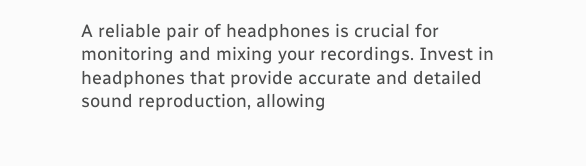A reliable pair of headphones is crucial for monitoring and mixing your recordings. Invest in headphones that provide accurate and detailed sound reproduction, allowing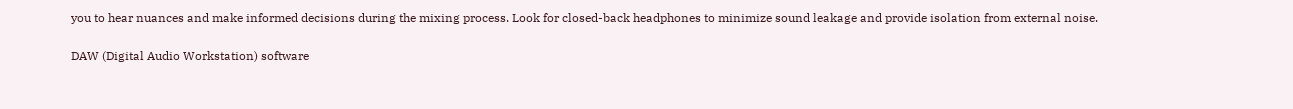you to hear nuances and make informed decisions during the mixing process. Look for closed-back headphones to minimize sound leakage and provide isolation from external noise.

DAW (Digital Audio Workstation) software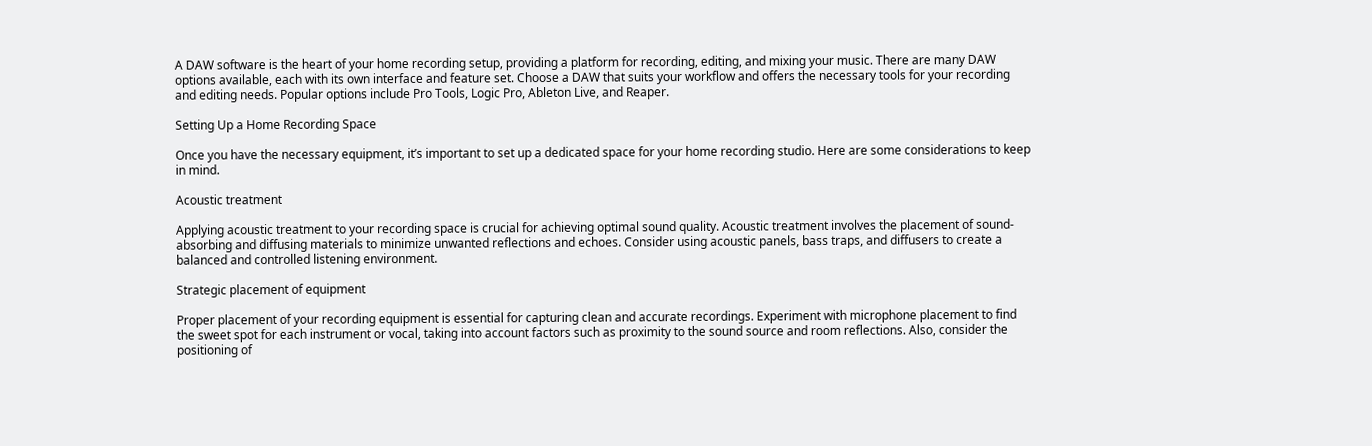A DAW software is the heart of your home recording setup, providing a platform for recording, editing, and mixing your music. There are many DAW options available, each with its own interface and feature set. Choose a DAW that suits your workflow and offers the necessary tools for your recording and editing needs. Popular options include Pro Tools, Logic Pro, Ableton Live, and Reaper.

Setting Up a Home Recording Space

Once you have the necessary equipment, it’s important to set up a dedicated space for your home recording studio. Here are some considerations to keep in mind.

Acoustic treatment

Applying acoustic treatment to your recording space is crucial for achieving optimal sound quality. Acoustic treatment involves the placement of sound-absorbing and diffusing materials to minimize unwanted reflections and echoes. Consider using acoustic panels, bass traps, and diffusers to create a balanced and controlled listening environment.

Strategic placement of equipment

Proper placement of your recording equipment is essential for capturing clean and accurate recordings. Experiment with microphone placement to find the sweet spot for each instrument or vocal, taking into account factors such as proximity to the sound source and room reflections. Also, consider the positioning of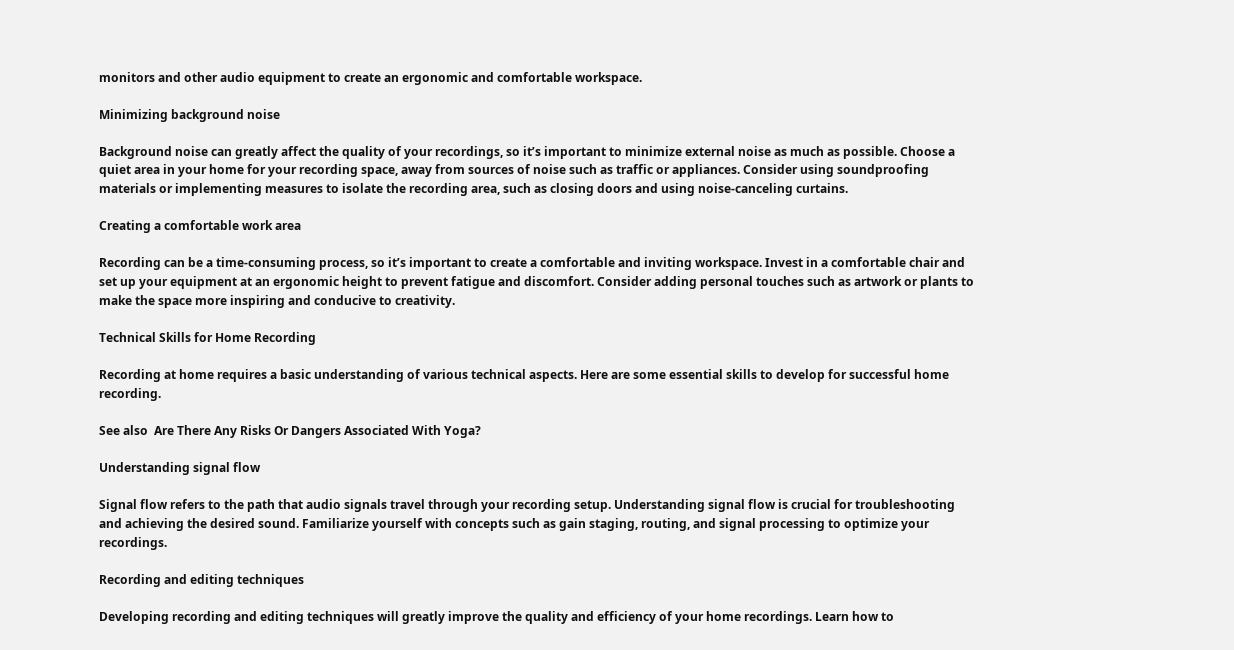monitors and other audio equipment to create an ergonomic and comfortable workspace.

Minimizing background noise

Background noise can greatly affect the quality of your recordings, so it’s important to minimize external noise as much as possible. Choose a quiet area in your home for your recording space, away from sources of noise such as traffic or appliances. Consider using soundproofing materials or implementing measures to isolate the recording area, such as closing doors and using noise-canceling curtains.

Creating a comfortable work area

Recording can be a time-consuming process, so it’s important to create a comfortable and inviting workspace. Invest in a comfortable chair and set up your equipment at an ergonomic height to prevent fatigue and discomfort. Consider adding personal touches such as artwork or plants to make the space more inspiring and conducive to creativity.

Technical Skills for Home Recording

Recording at home requires a basic understanding of various technical aspects. Here are some essential skills to develop for successful home recording.

See also  Are There Any Risks Or Dangers Associated With Yoga?

Understanding signal flow

Signal flow refers to the path that audio signals travel through your recording setup. Understanding signal flow is crucial for troubleshooting and achieving the desired sound. Familiarize yourself with concepts such as gain staging, routing, and signal processing to optimize your recordings.

Recording and editing techniques

Developing recording and editing techniques will greatly improve the quality and efficiency of your home recordings. Learn how to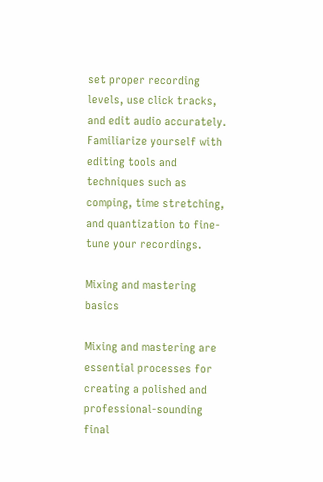set proper recording levels, use click tracks, and edit audio accurately. Familiarize yourself with editing tools and techniques such as comping, time stretching, and quantization to fine-tune your recordings.

Mixing and mastering basics

Mixing and mastering are essential processes for creating a polished and professional-sounding final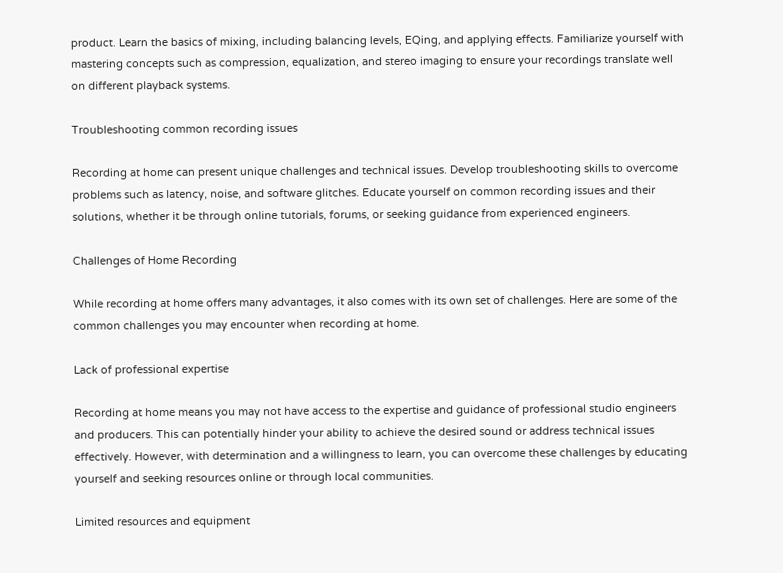product. Learn the basics of mixing, including balancing levels, EQing, and applying effects. Familiarize yourself with mastering concepts such as compression, equalization, and stereo imaging to ensure your recordings translate well on different playback systems.

Troubleshooting common recording issues

Recording at home can present unique challenges and technical issues. Develop troubleshooting skills to overcome problems such as latency, noise, and software glitches. Educate yourself on common recording issues and their solutions, whether it be through online tutorials, forums, or seeking guidance from experienced engineers.

Challenges of Home Recording

While recording at home offers many advantages, it also comes with its own set of challenges. Here are some of the common challenges you may encounter when recording at home.

Lack of professional expertise

Recording at home means you may not have access to the expertise and guidance of professional studio engineers and producers. This can potentially hinder your ability to achieve the desired sound or address technical issues effectively. However, with determination and a willingness to learn, you can overcome these challenges by educating yourself and seeking resources online or through local communities.

Limited resources and equipment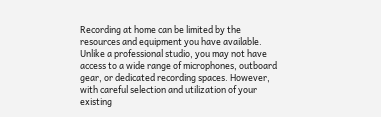Recording at home can be limited by the resources and equipment you have available. Unlike a professional studio, you may not have access to a wide range of microphones, outboard gear, or dedicated recording spaces. However, with careful selection and utilization of your existing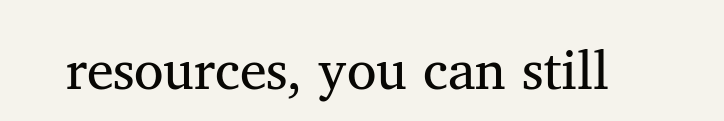resources, you can still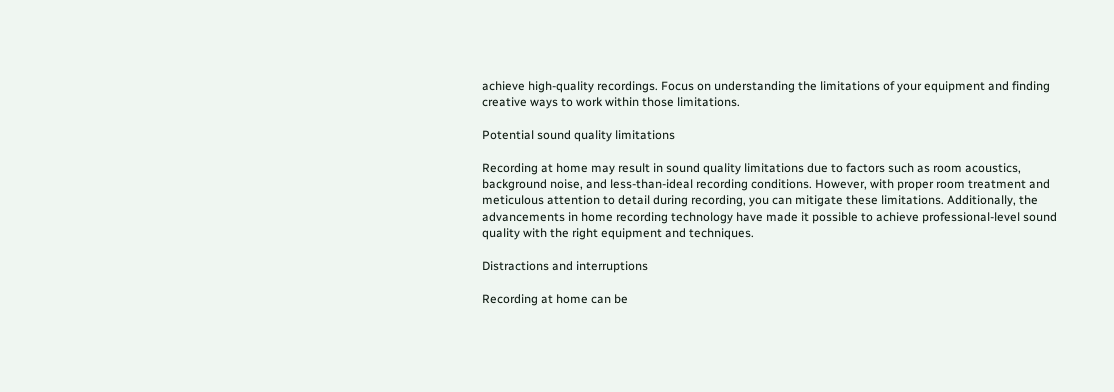achieve high-quality recordings. Focus on understanding the limitations of your equipment and finding creative ways to work within those limitations.

Potential sound quality limitations

Recording at home may result in sound quality limitations due to factors such as room acoustics, background noise, and less-than-ideal recording conditions. However, with proper room treatment and meticulous attention to detail during recording, you can mitigate these limitations. Additionally, the advancements in home recording technology have made it possible to achieve professional-level sound quality with the right equipment and techniques.

Distractions and interruptions

Recording at home can be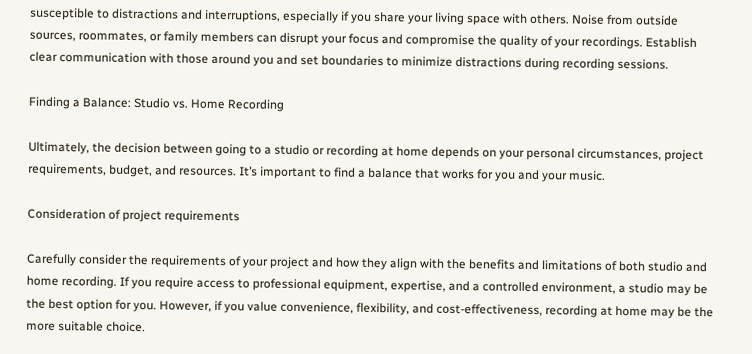susceptible to distractions and interruptions, especially if you share your living space with others. Noise from outside sources, roommates, or family members can disrupt your focus and compromise the quality of your recordings. Establish clear communication with those around you and set boundaries to minimize distractions during recording sessions.

Finding a Balance: Studio vs. Home Recording

Ultimately, the decision between going to a studio or recording at home depends on your personal circumstances, project requirements, budget, and resources. It’s important to find a balance that works for you and your music.

Consideration of project requirements

Carefully consider the requirements of your project and how they align with the benefits and limitations of both studio and home recording. If you require access to professional equipment, expertise, and a controlled environment, a studio may be the best option for you. However, if you value convenience, flexibility, and cost-effectiveness, recording at home may be the more suitable choice.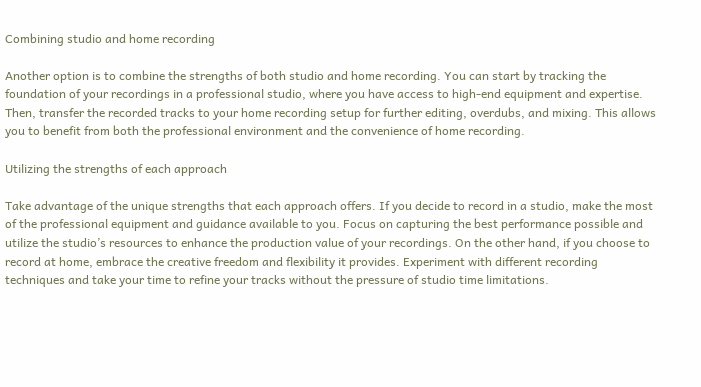Combining studio and home recording

Another option is to combine the strengths of both studio and home recording. You can start by tracking the foundation of your recordings in a professional studio, where you have access to high-end equipment and expertise. Then, transfer the recorded tracks to your home recording setup for further editing, overdubs, and mixing. This allows you to benefit from both the professional environment and the convenience of home recording.

Utilizing the strengths of each approach

Take advantage of the unique strengths that each approach offers. If you decide to record in a studio, make the most of the professional equipment and guidance available to you. Focus on capturing the best performance possible and utilize the studio’s resources to enhance the production value of your recordings. On the other hand, if you choose to record at home, embrace the creative freedom and flexibility it provides. Experiment with different recording techniques and take your time to refine your tracks without the pressure of studio time limitations.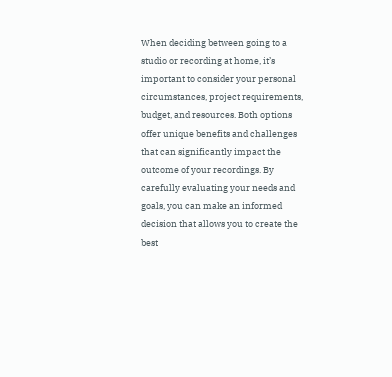When deciding between going to a studio or recording at home, it’s important to consider your personal circumstances, project requirements, budget, and resources. Both options offer unique benefits and challenges that can significantly impact the outcome of your recordings. By carefully evaluating your needs and goals, you can make an informed decision that allows you to create the best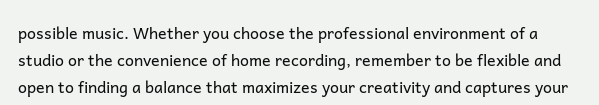possible music. Whether you choose the professional environment of a studio or the convenience of home recording, remember to be flexible and open to finding a balance that maximizes your creativity and captures your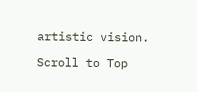artistic vision.

Scroll to Top